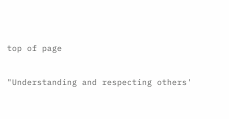top of page

"Understanding and respecting others'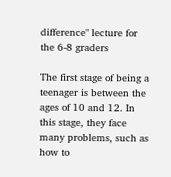difference" lecture for the 6-8 graders

The first stage of being a teenager is between the ages of 10 and 12. In this stage, they face many problems, such as how to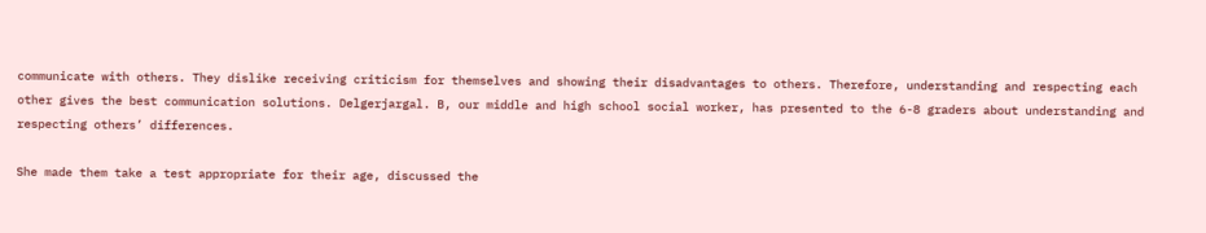communicate with others. They dislike receiving criticism for themselves and showing their disadvantages to others. Therefore, understanding and respecting each other gives the best communication solutions. Delgerjargal. B, our middle and high school social worker, has presented to the 6-8 graders about understanding and respecting others’ differences.

She made them take a test appropriate for their age, discussed the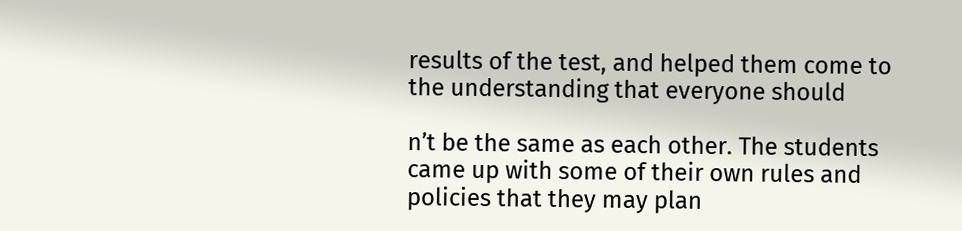results of the test, and helped them come to the understanding that everyone should

n’t be the same as each other. The students came up with some of their own rules and policies that they may plan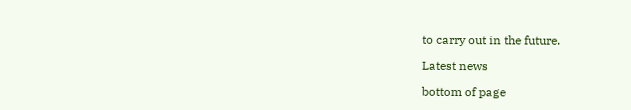to carry out in the future.

Latest news

bottom of page